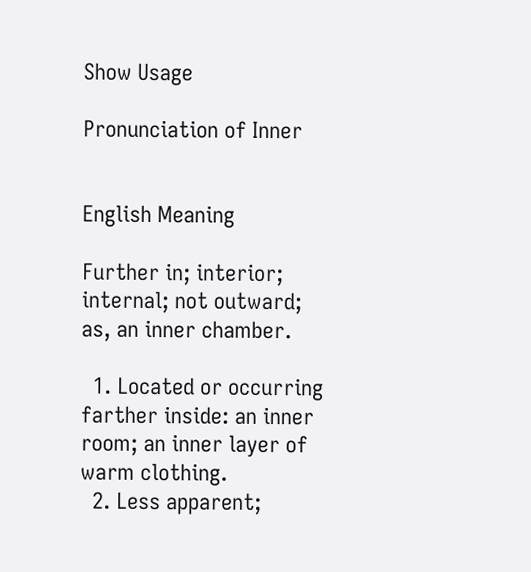Show Usage

Pronunciation of Inner


English Meaning

Further in; interior; internal; not outward; as, an inner chamber.

  1. Located or occurring farther inside: an inner room; an inner layer of warm clothing.
  2. Less apparent;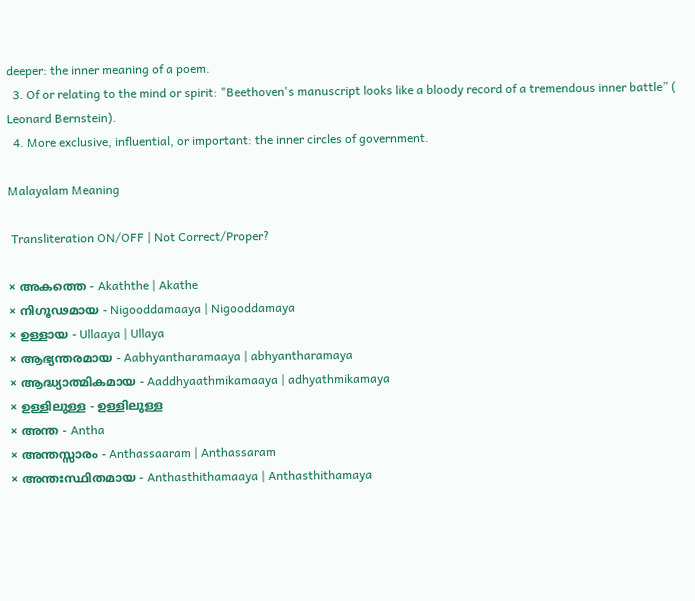deeper: the inner meaning of a poem.
  3. Of or relating to the mind or spirit: "Beethoven's manuscript looks like a bloody record of a tremendous inner battle” ( Leonard Bernstein).
  4. More exclusive, influential, or important: the inner circles of government.

Malayalam Meaning

 Transliteration ON/OFF | Not Correct/Proper?

× അകത്തെ - Akaththe | Akathe
× നിഗൂഢമായ - Nigooddamaaya | Nigooddamaya
× ഉള്ളായ - Ullaaya | Ullaya
× ആഭ്യന്തരമായ - Aabhyantharamaaya | abhyantharamaya
× ആദ്ധ്യാത്മികമായ - Aaddhyaathmikamaaya | adhyathmikamaya
× ഉള്ളിലുള്ള - ഉള്ളിലുള്ള
× അന്ത - Antha
× അന്തസ്സാരം - Anthassaaram | Anthassaram
× അന്തഃസ്ഥിതമായ - Anthasthithamaaya | Anthasthithamaya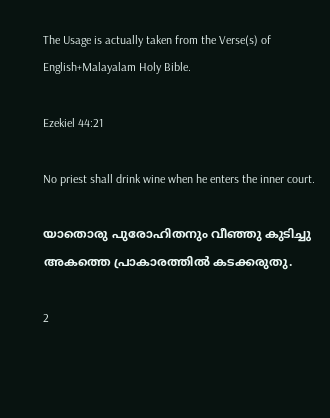The Usage is actually taken from the Verse(s) of English+Malayalam Holy Bible.

Ezekiel 44:21

No priest shall drink wine when he enters the inner court.

യാതൊരു പുരോഹിതനും വീഞ്ഞു കുടിച്ചു അകത്തെ പ്രാകാരത്തിൽ കടക്കരുതു.

2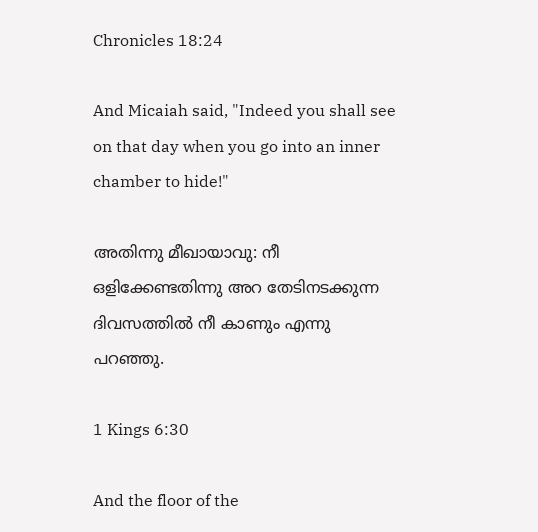Chronicles 18:24

And Micaiah said, "Indeed you shall see on that day when you go into an inner chamber to hide!"

അതിന്നു മീഖായാവു: നീ ഒളിക്കേണ്ടതിന്നു അറ തേടിനടക്കുന്ന ദിവസത്തിൽ നീ കാണും എന്നു പറഞ്ഞു.

1 Kings 6:30

And the floor of the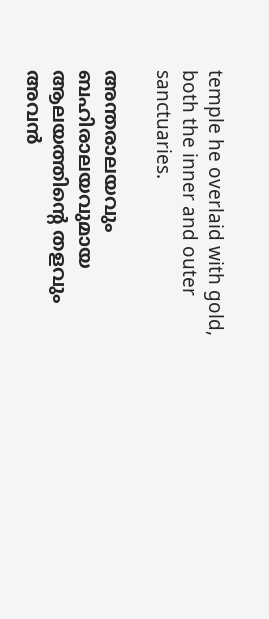temple he overlaid with gold, both the inner and outer sanctuaries.

അന്തരാലയവും ബഹിരാലയവുമായ ആലയത്തിന്റെ തളവും അവൻ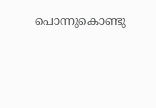പൊന്നുകൊണ്ടു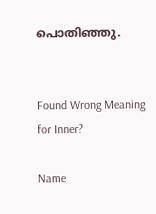പൊതിഞ്ഞു.


Found Wrong Meaning for Inner?

Name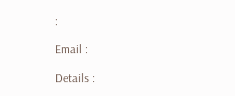:

Email :

Details :